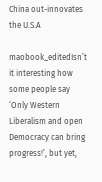China out-innovates the U.S.A

maobook_editedIsn’t it interesting how some people say ‘Only Western Liberalism and open Democracy can bring progress!’, but yet,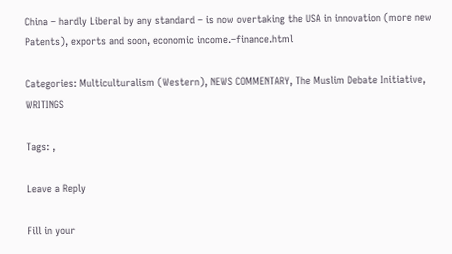China – hardly Liberal by any standard – is now overtaking the USA in innovation (more new Patents), exports and soon, economic income.–finance.html

Categories: Multiculturalism (Western), NEWS COMMENTARY, The Muslim Debate Initiative, WRITINGS

Tags: ,

Leave a Reply

Fill in your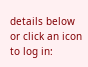details below or click an icon to log in: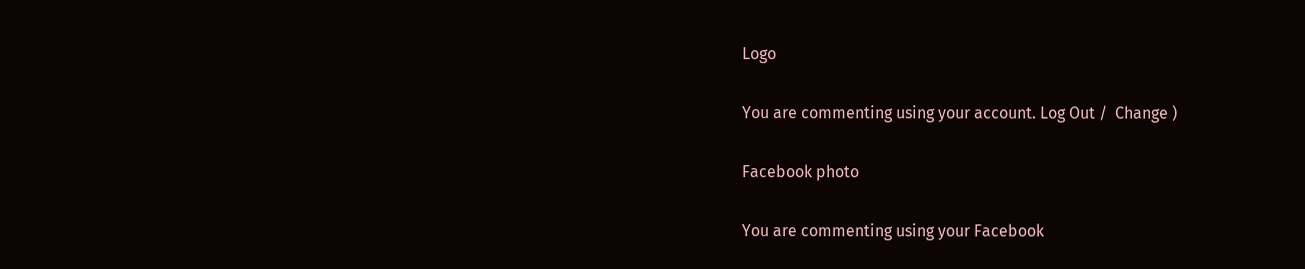Logo

You are commenting using your account. Log Out /  Change )

Facebook photo

You are commenting using your Facebook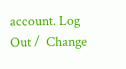account. Log Out /  Change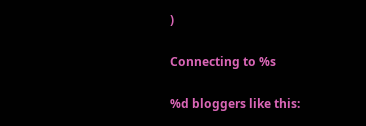)

Connecting to %s

%d bloggers like this: